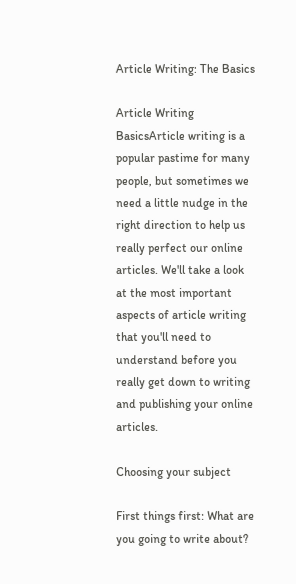Article Writing: The Basics

Article Writing BasicsArticle writing is a popular pastime for many people, but sometimes we need a little nudge in the right direction to help us really perfect our online articles. We'll take a look at the most important aspects of article writing that you'll need to understand before you really get down to writing and publishing your online articles.

Choosing your subject

First things first: What are you going to write about?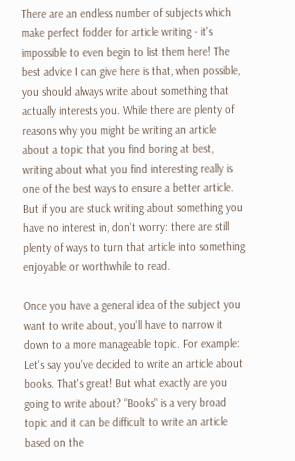There are an endless number of subjects which make perfect fodder for article writing - it's impossible to even begin to list them here! The best advice I can give here is that, when possible, you should always write about something that actually interests you. While there are plenty of reasons why you might be writing an article about a topic that you find boring at best, writing about what you find interesting really is one of the best ways to ensure a better article. But if you are stuck writing about something you have no interest in, don't worry: there are still plenty of ways to turn that article into something enjoyable or worthwhile to read.

Once you have a general idea of the subject you want to write about, you'll have to narrow it down to a more manageable topic. For example: Let's say you've decided to write an article about books. That's great! But what exactly are you going to write about? "Books" is a very broad topic and it can be difficult to write an article based on the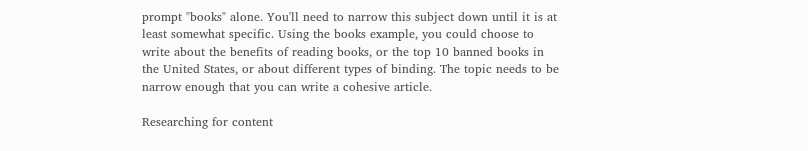prompt "books" alone. You'll need to narrow this subject down until it is at least somewhat specific. Using the books example, you could choose to write about the benefits of reading books, or the top 10 banned books in the United States, or about different types of binding. The topic needs to be narrow enough that you can write a cohesive article.

Researching for content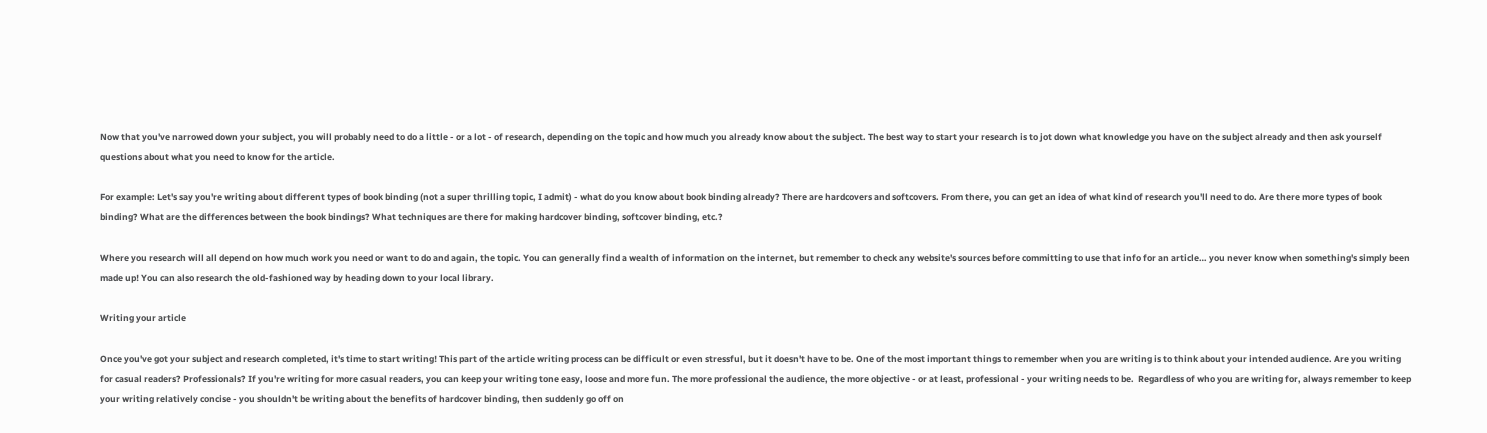Now that you've narrowed down your subject, you will probably need to do a little - or a lot - of research, depending on the topic and how much you already know about the subject. The best way to start your research is to jot down what knowledge you have on the subject already and then ask yourself questions about what you need to know for the article.

For example: Let's say you're writing about different types of book binding (not a super thrilling topic, I admit) - what do you know about book binding already? There are hardcovers and softcovers. From there, you can get an idea of what kind of research you'll need to do. Are there more types of book binding? What are the differences between the book bindings? What techniques are there for making hardcover binding, softcover binding, etc.?

Where you research will all depend on how much work you need or want to do and again, the topic. You can generally find a wealth of information on the internet, but remember to check any website's sources before committing to use that info for an article… you never know when something's simply been made up! You can also research the old-fashioned way by heading down to your local library.

Writing your article

Once you've got your subject and research completed, it's time to start writing! This part of the article writing process can be difficult or even stressful, but it doesn't have to be. One of the most important things to remember when you are writing is to think about your intended audience. Are you writing for casual readers? Professionals? If you're writing for more casual readers, you can keep your writing tone easy, loose and more fun. The more professional the audience, the more objective - or at least, professional - your writing needs to be.  Regardless of who you are writing for, always remember to keep your writing relatively concise - you shouldn't be writing about the benefits of hardcover binding, then suddenly go off on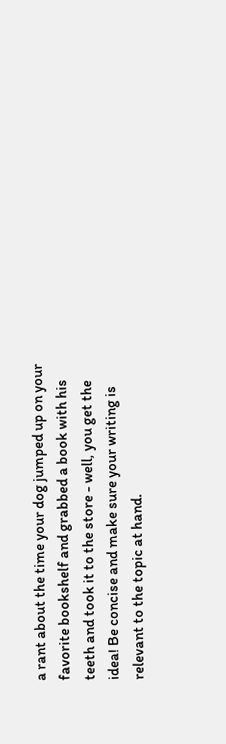a rant about the time your dog jumped up on your favorite bookshelf and grabbed a book with his teeth and took it to the store - well, you get the idea! Be concise and make sure your writing is relevant to the topic at hand.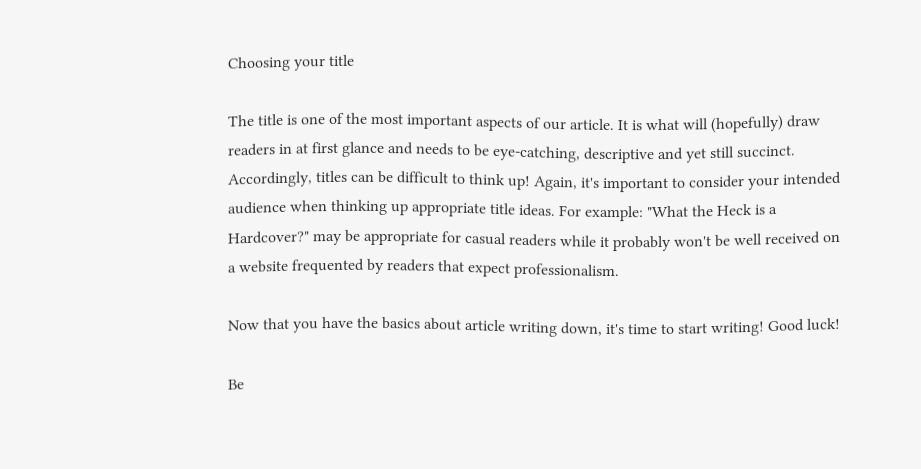Choosing your title

The title is one of the most important aspects of our article. It is what will (hopefully) draw readers in at first glance and needs to be eye-catching, descriptive and yet still succinct. Accordingly, titles can be difficult to think up! Again, it's important to consider your intended audience when thinking up appropriate title ideas. For example: "What the Heck is a Hardcover?" may be appropriate for casual readers while it probably won't be well received on a website frequented by readers that expect professionalism.

Now that you have the basics about article writing down, it's time to start writing! Good luck!

Be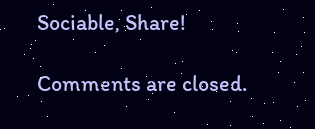Sociable, Share!

Comments are closed.